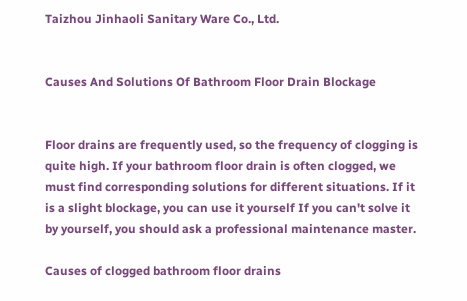Taizhou Jinhaoli Sanitary Ware Co., Ltd.


Causes And Solutions Of Bathroom Floor Drain Blockage


Floor drains are frequently used, so the frequency of clogging is quite high. If your bathroom floor drain is often clogged, we must find corresponding solutions for different situations. If it is a slight blockage, you can use it yourself If you can't solve it by yourself, you should ask a professional maintenance master.

Causes of clogged bathroom floor drains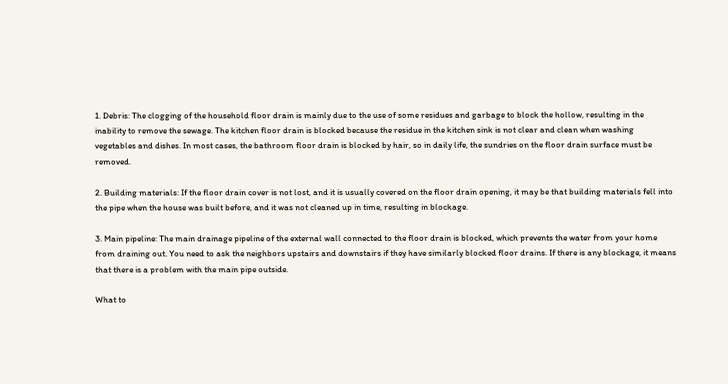1. Debris: The clogging of the household floor drain is mainly due to the use of some residues and garbage to block the hollow, resulting in the inability to remove the sewage. The kitchen floor drain is blocked because the residue in the kitchen sink is not clear and clean when washing vegetables and dishes. In most cases, the bathroom floor drain is blocked by hair, so in daily life, the sundries on the floor drain surface must be removed.

2. Building materials: If the floor drain cover is not lost, and it is usually covered on the floor drain opening, it may be that building materials fell into the pipe when the house was built before, and it was not cleaned up in time, resulting in blockage.

3. Main pipeline: The main drainage pipeline of the external wall connected to the floor drain is blocked, which prevents the water from your home from draining out. You need to ask the neighbors upstairs and downstairs if they have similarly blocked floor drains. If there is any blockage, it means that there is a problem with the main pipe outside.

What to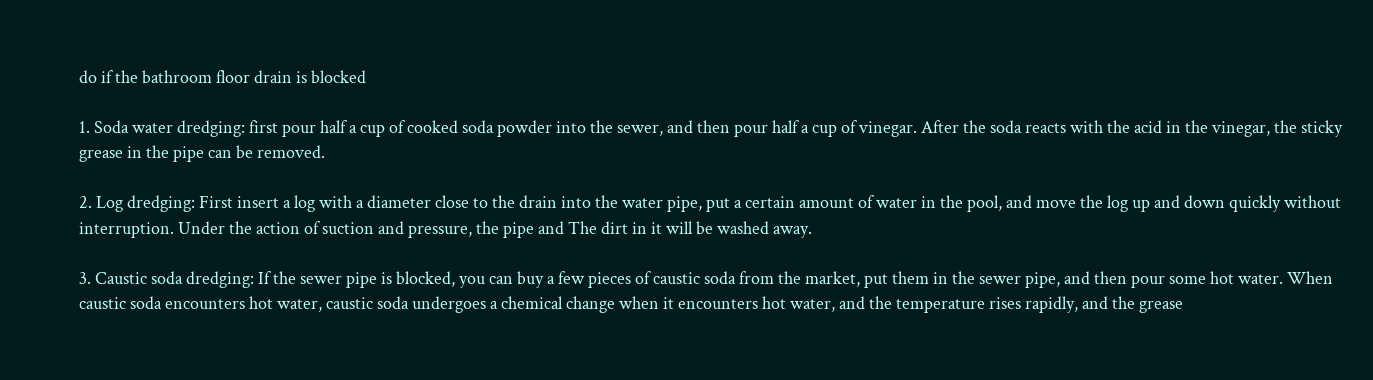do if the bathroom floor drain is blocked

1. Soda water dredging: first pour half a cup of cooked soda powder into the sewer, and then pour half a cup of vinegar. After the soda reacts with the acid in the vinegar, the sticky grease in the pipe can be removed.

2. Log dredging: First insert a log with a diameter close to the drain into the water pipe, put a certain amount of water in the pool, and move the log up and down quickly without interruption. Under the action of suction and pressure, the pipe and The dirt in it will be washed away.

3. Caustic soda dredging: If the sewer pipe is blocked, you can buy a few pieces of caustic soda from the market, put them in the sewer pipe, and then pour some hot water. When caustic soda encounters hot water, caustic soda undergoes a chemical change when it encounters hot water, and the temperature rises rapidly, and the grease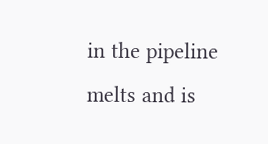in the pipeline melts and is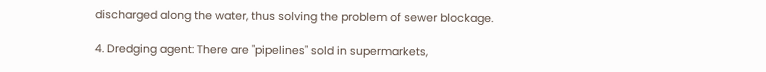discharged along the water, thus solving the problem of sewer blockage.

4. Dredging agent: There are "pipelines" sold in supermarkets,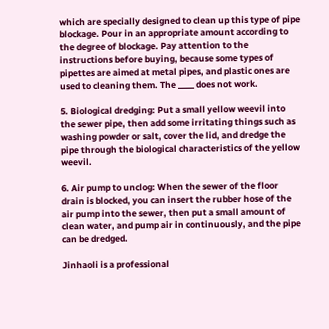which are specially designed to clean up this type of pipe blockage. Pour in an appropriate amount according to the degree of blockage. Pay attention to the instructions before buying, because some types of pipettes are aimed at metal pipes, and plastic ones are used to cleaning them. The ____ does not work.

5. Biological dredging: Put a small yellow weevil into the sewer pipe, then add some irritating things such as washing powder or salt, cover the lid, and dredge the pipe through the biological characteristics of the yellow weevil.

6. Air pump to unclog: When the sewer of the floor drain is blocked, you can insert the rubber hose of the air pump into the sewer, then put a small amount of clean water, and pump air in continuously, and the pipe can be dredged.

Jinhaoli is a professional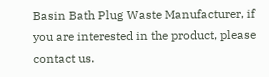Basin Bath Plug Waste Manufacturer, if you are interested in the product, please contact us.